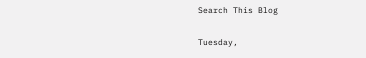Search This Blog

Tuesday,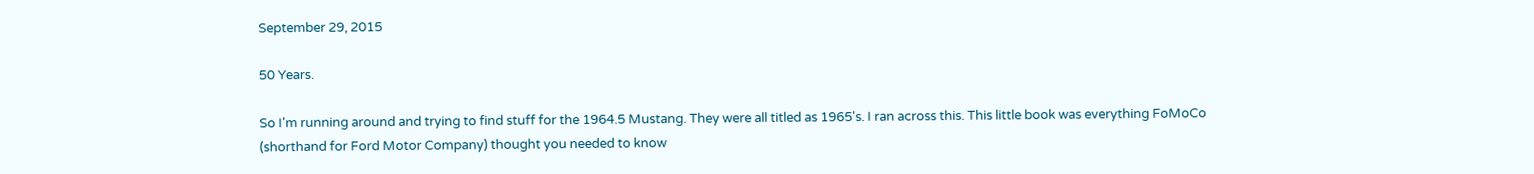September 29, 2015

50 Years.

So I'm running around and trying to find stuff for the 1964.5 Mustang. They were all titled as 1965's. I ran across this. This little book was everything FoMoCo (shorthand for Ford Motor Company) thought you needed to know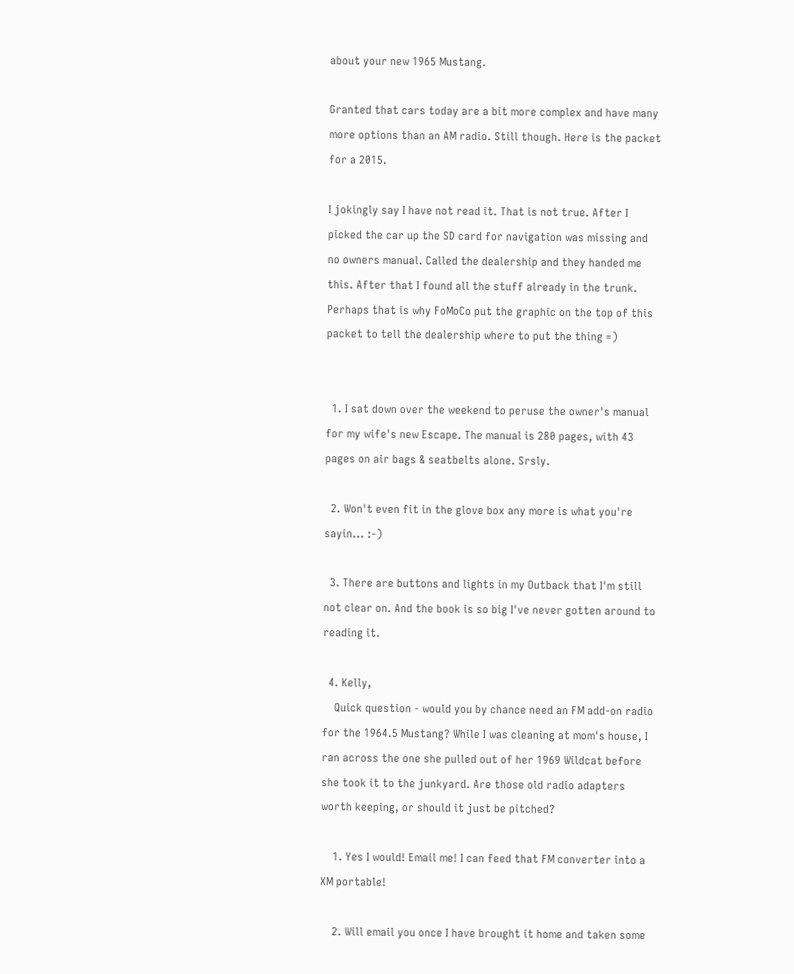about your new 1965 Mustang.

Granted that cars today are a bit more complex and have many more options than an AM radio. Still though. Here is the packet for a 2015.

I jokingly say I have not read it. That is not true. After I picked the car up the SD card for navigation was missing and no owners manual. Called the dealership and they handed me this. After that I found all the stuff already in the trunk. Perhaps that is why FoMoCo put the graphic on the top of this packet to tell the dealership where to put the thing =)


  1. I sat down over the weekend to peruse the owner's manual for my wife's new Escape. The manual is 280 pages, with 43 pages on air bags & seatbelts alone. Srsly.

  2. Won't even fit in the glove box any more is what you're sayin... :-)

  3. There are buttons and lights in my Outback that I'm still not clear on. And the book is so big I've never gotten around to reading it.

  4. Kelly,
    Quick question - would you by chance need an FM add-on radio for the 1964.5 Mustang? While I was cleaning at mom's house, I ran across the one she pulled out of her 1969 Wildcat before she took it to the junkyard. Are those old radio adapters worth keeping, or should it just be pitched?

    1. Yes I would! Email me! I can feed that FM converter into a XM portable!

    2. Will email you once I have brought it home and taken some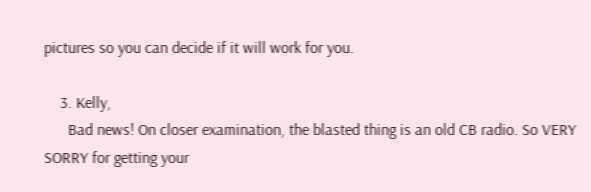pictures so you can decide if it will work for you.

    3. Kelly,
      Bad news! On closer examination, the blasted thing is an old CB radio. So VERY SORRY for getting your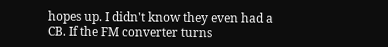hopes up. I didn't know they even had a CB. If the FM converter turns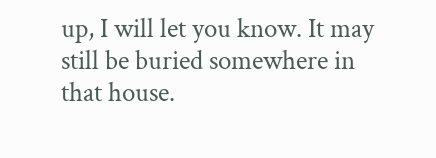up, I will let you know. It may still be buried somewhere in that house.